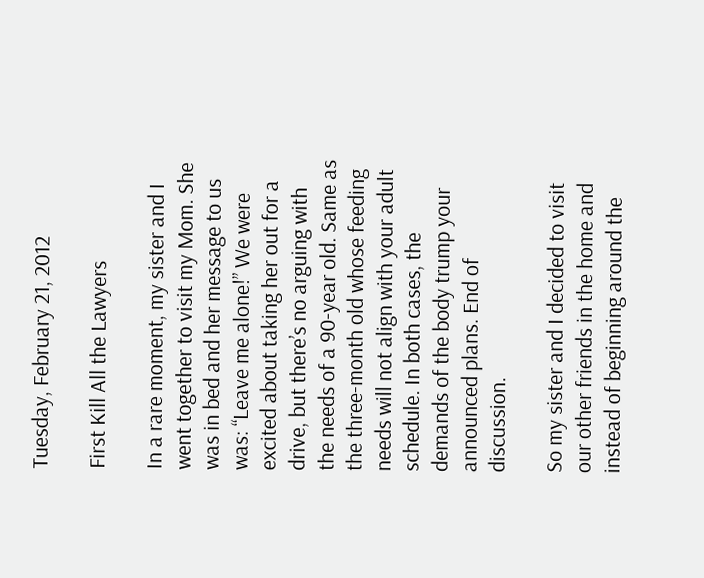Tuesday, February 21, 2012

First Kill All the Lawyers

In a rare moment, my sister and I went together to visit my Mom. She was in bed and her message to us was: “Leave me alone!” We were excited about taking her out for a drive, but there’s no arguing with the needs of a 90-year old. Same as the three-month old whose feeding needs will not align with your adult schedule. In both cases, the demands of the body trump your announced plans. End of discussion.

So my sister and I decided to visit our other friends in the home and instead of beginning around the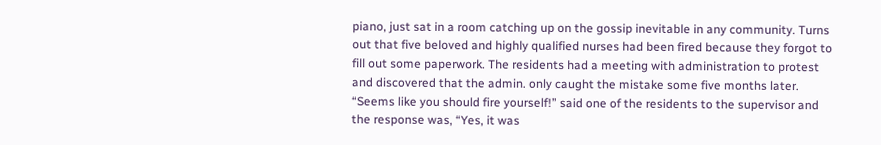piano, just sat in a room catching up on the gossip inevitable in any community. Turns out that five beloved and highly qualified nurses had been fired because they forgot to fill out some paperwork. The residents had a meeting with administration to protest and discovered that the admin. only caught the mistake some five months later. “Seems like you should fire yourself!” said one of the residents to the supervisor and the response was, “Yes, it was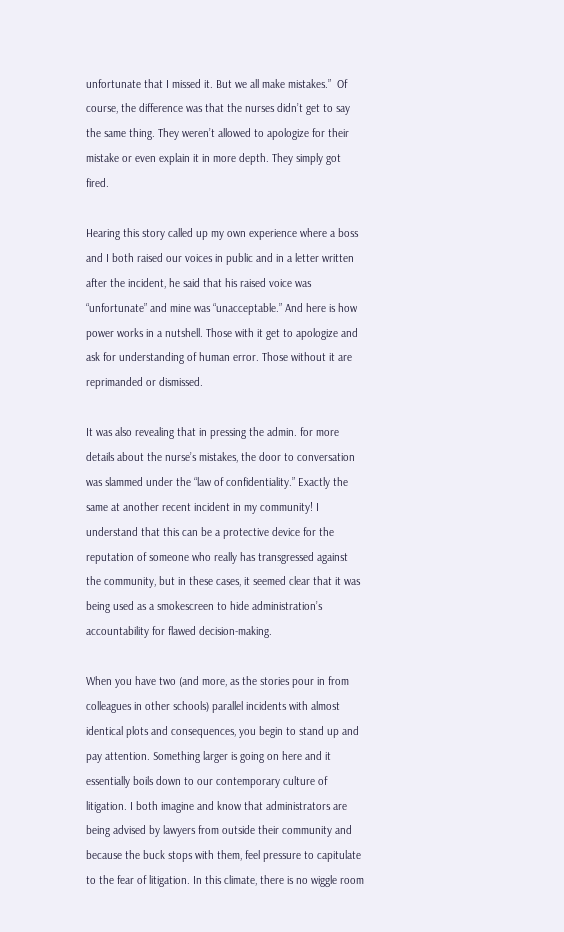unfortunate that I missed it. But we all make mistakes.”  Of course, the difference was that the nurses didn’t get to say the same thing. They weren’t allowed to apologize for their mistake or even explain it in more depth. They simply got fired.

Hearing this story called up my own experience where a boss and I both raised our voices in public and in a letter written after the incident, he said that his raised voice was “unfortunate” and mine was “unacceptable.” And here is how power works in a nutshell. Those with it get to apologize and ask for understanding of human error. Those without it are reprimanded or dismissed.

It was also revealing that in pressing the admin. for more details about the nurse’s mistakes, the door to conversation was slammed under the “law of confidentiality.” Exactly the same at another recent incident in my community! I understand that this can be a protective device for the reputation of someone who really has transgressed against the community, but in these cases, it seemed clear that it was being used as a smokescreen to hide administration’s accountability for flawed decision-making.

When you have two (and more, as the stories pour in from colleagues in other schools) parallel incidents with almost identical plots and consequences, you begin to stand up and pay attention. Something larger is going on here and it essentially boils down to our contemporary culture of litigation. I both imagine and know that administrators are being advised by lawyers from outside their community and because the buck stops with them, feel pressure to capitulate to the fear of litigation. In this climate, there is no wiggle room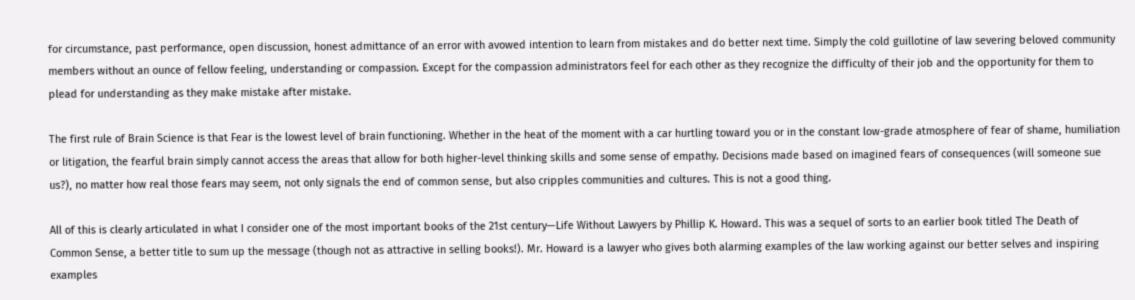for circumstance, past performance, open discussion, honest admittance of an error with avowed intention to learn from mistakes and do better next time. Simply the cold guillotine of law severing beloved community members without an ounce of fellow feeling, understanding or compassion. Except for the compassion administrators feel for each other as they recognize the difficulty of their job and the opportunity for them to plead for understanding as they make mistake after mistake.

The first rule of Brain Science is that Fear is the lowest level of brain functioning. Whether in the heat of the moment with a car hurtling toward you or in the constant low-grade atmosphere of fear of shame, humiliation or litigation, the fearful brain simply cannot access the areas that allow for both higher-level thinking skills and some sense of empathy. Decisions made based on imagined fears of consequences (will someone sue us?), no matter how real those fears may seem, not only signals the end of common sense, but also cripples communities and cultures. This is not a good thing.

All of this is clearly articulated in what I consider one of the most important books of the 21st century—Life Without Lawyers by Phillip K. Howard. This was a sequel of sorts to an earlier book titled The Death of Common Sense, a better title to sum up the message (though not as attractive in selling books!). Mr. Howard is a lawyer who gives both alarming examples of the law working against our better selves and inspiring examples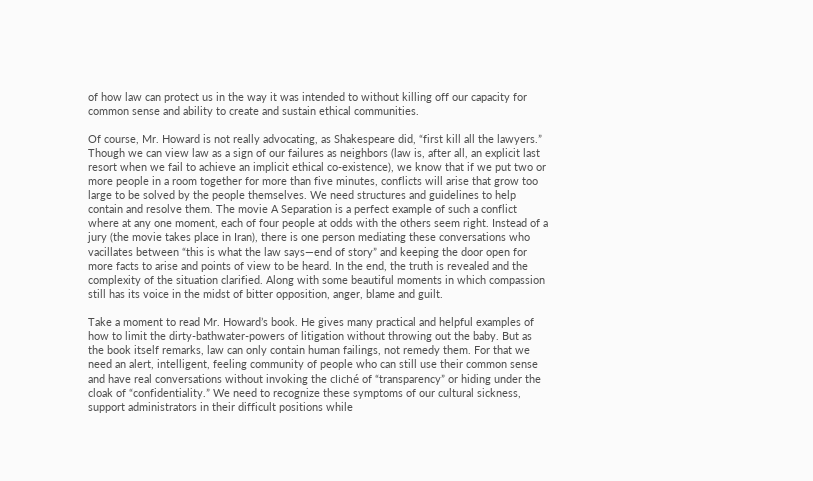of how law can protect us in the way it was intended to without killing off our capacity for common sense and ability to create and sustain ethical communities.

Of course, Mr. Howard is not really advocating, as Shakespeare did, “first kill all the lawyers.” Though we can view law as a sign of our failures as neighbors (law is, after all, an explicit last resort when we fail to achieve an implicit ethical co-existence), we know that if we put two or more people in a room together for more than five minutes, conflicts will arise that grow too large to be solved by the people themselves. We need structures and guidelines to help contain and resolve them. The movie A Separation is a perfect example of such a conflict where at any one moment, each of four people at odds with the others seem right. Instead of a jury (the movie takes place in Iran), there is one person mediating these conversations who vacillates between “this is what the law says—end of story” and keeping the door open for more facts to arise and points of view to be heard. In the end, the truth is revealed and the complexity of the situation clarified. Along with some beautiful moments in which compassion still has its voice in the midst of bitter opposition, anger, blame and guilt.

Take a moment to read Mr. Howard’s book. He gives many practical and helpful examples of how to limit the dirty-bathwater-powers of litigation without throwing out the baby. But as the book itself remarks, law can only contain human failings, not remedy them. For that we need an alert, intelligent, feeling community of people who can still use their common sense and have real conversations without invoking the cliché of “transparency” or hiding under the cloak of “confidentiality.” We need to recognize these symptoms of our cultural sickness, support administrators in their difficult positions while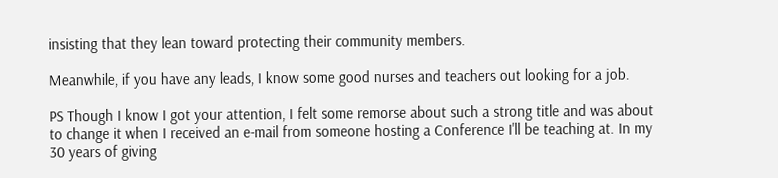insisting that they lean toward protecting their community members.

Meanwhile, if you have any leads, I know some good nurses and teachers out looking for a job.

PS Though I know I got your attention, I felt some remorse about such a strong title and was about to change it when I received an e-mail from someone hosting a Conference I'll be teaching at. In my 30 years of giving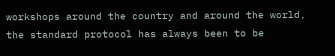workshops around the country and around the world, the standard protocol has always been to be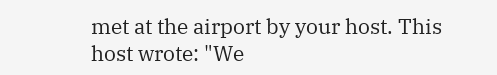met at the airport by your host. This host wrote: "We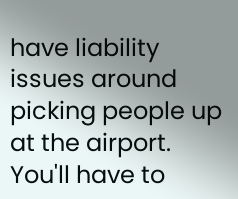have liability issues around picking people up at the airport. You'll have to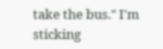take the bus." I'm sticking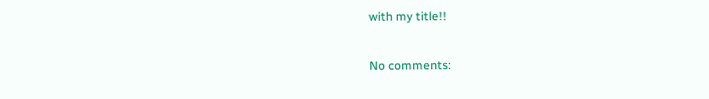with my title!!

No comments: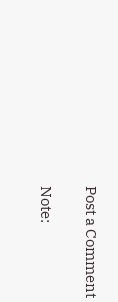Post a Comment

Note: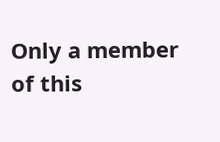Only a member of this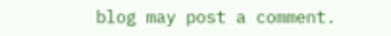blog may post a comment.